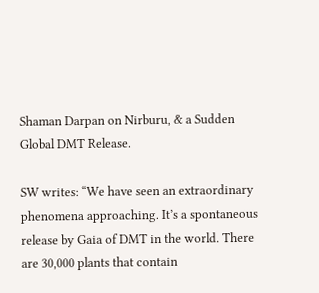Shaman Darpan on Nirburu, & a Sudden Global DMT Release.

SW writes: “We have seen an extraordinary phenomena approaching. It’s a spontaneous release by Gaia of DMT in the world. There are 30,000 plants that contain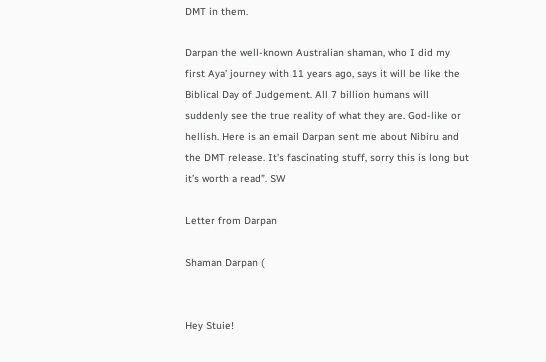DMT in them.

Darpan the well-known Australian shaman, who I did my first Aya’ journey with 11 years ago, says it will be like the Biblical Day of Judgement. All 7 billion humans will suddenly see the true reality of what they are. God-like or hellish. Here is an email Darpan sent me about Nibiru and the DMT release. It’s fascinating stuff, sorry this is long but it’s worth a read”. SW

Letter from Darpan

Shaman Darpan (


Hey Stuie!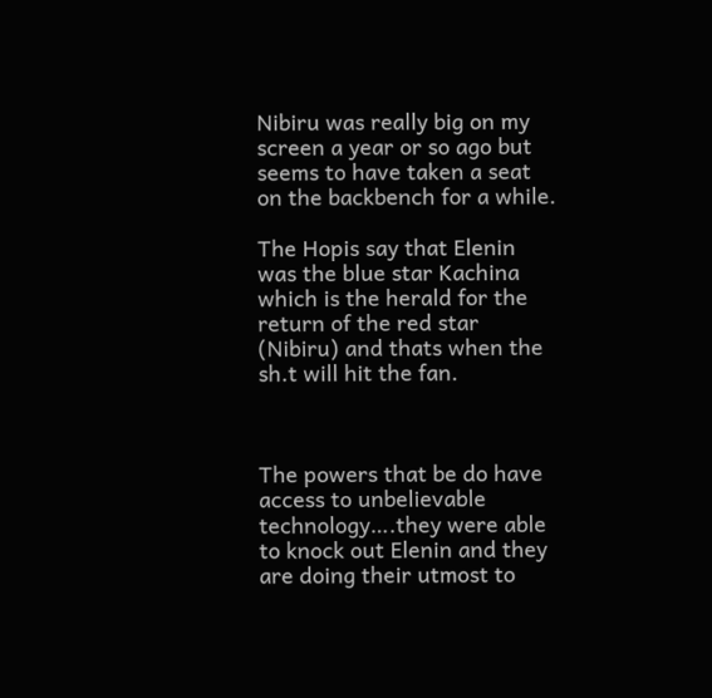Nibiru was really big on my screen a year or so ago but seems to have taken a seat on the backbench for a while.

The Hopis say that Elenin was the blue star Kachina which is the herald for the return of the red star (Nibiru) and thats when the sh.t will hit the fan.



The powers that be do have access to unbelievable technology….they were able to knock out Elenin and they are doing their utmost to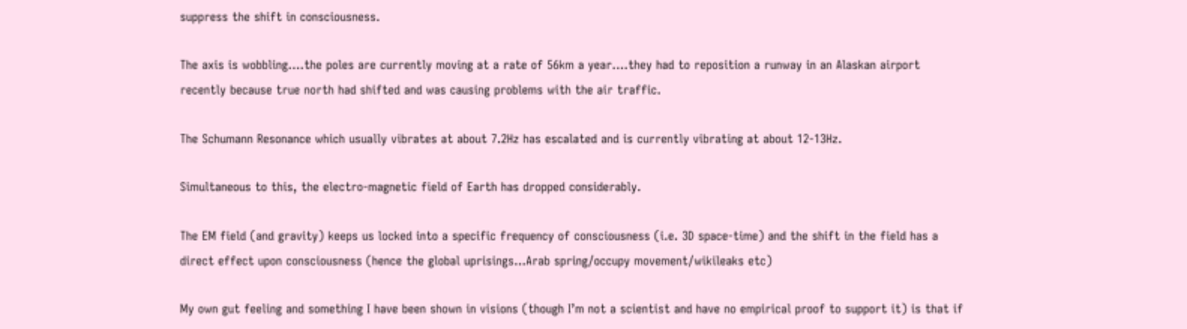suppress the shift in consciousness.

The axis is wobbling….the poles are currently moving at a rate of 56km a year….they had to reposition a runway in an Alaskan airport recently because true north had shifted and was causing problems with the air traffic.

The Schumann Resonance which usually vibrates at about 7.2Hz has escalated and is currently vibrating at about 12-13Hz.

Simultaneous to this, the electro-magnetic field of Earth has dropped considerably.

The EM field (and gravity) keeps us locked into a specific frequency of consciousness (i.e. 3D space-time) and the shift in the field has a direct effect upon consciousness (hence the global uprisings…Arab spring/occupy movement/wikileaks etc)

My own gut feeling and something I have been shown in visions (though I’m not a scientist and have no empirical proof to support it) is that if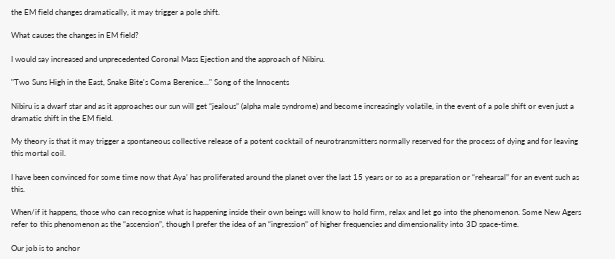the EM field changes dramatically, it may trigger a pole shift.

What causes the changes in EM field?

I would say increased and unprecedented Coronal Mass Ejection and the approach of Nibiru.

"Two Suns High in the East, Snake Bite's Coma Berenice..." Song of the Innocents

Nibiru is a dwarf star and as it approaches our sun will get “jealous” (alpha male syndrome) and become increasingly volatile, in the event of a pole shift or even just a dramatic shift in the EM field.

My theory is that it may trigger a spontaneous collective release of a potent cocktail of neurotransmitters normally reserved for the process of dying and for leaving this mortal coil.

I have been convinced for some time now that Aya’ has proliferated around the planet over the last 15 years or so as a preparation or “rehearsal” for an event such as this.

When/if it happens, those who can recognise what is happening inside their own beings will know to hold firm, relax and let go into the phenomenon. Some New Agers refer to this phenomenon as the “ascension”, though I prefer the idea of an “ingression” of higher frequencies and dimensionality into 3D space-time.

Our job is to anchor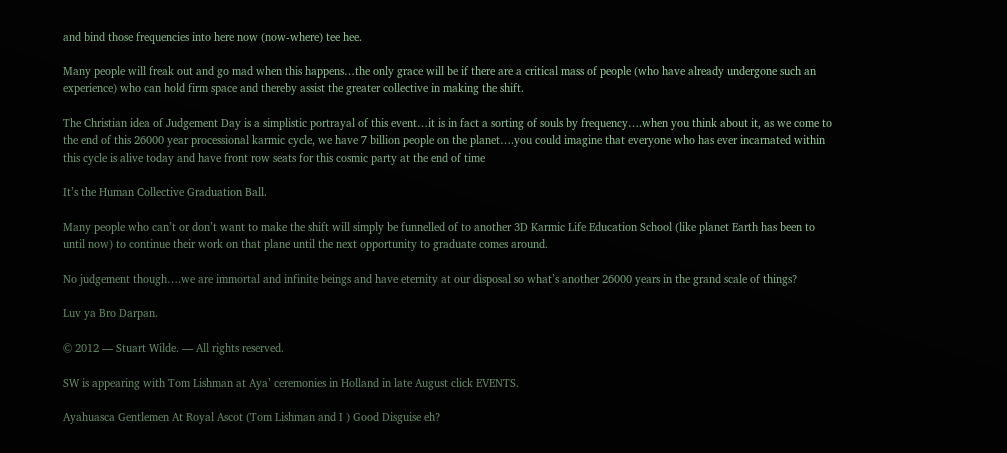and bind those frequencies into here now (now-where) tee hee.

Many people will freak out and go mad when this happens…the only grace will be if there are a critical mass of people (who have already undergone such an experience) who can hold firm space and thereby assist the greater collective in making the shift.

The Christian idea of Judgement Day is a simplistic portrayal of this event…it is in fact a sorting of souls by frequency….when you think about it, as we come to the end of this 26000 year processional karmic cycle, we have 7 billion people on the planet….you could imagine that everyone who has ever incarnated within this cycle is alive today and have front row seats for this cosmic party at the end of time

It’s the Human Collective Graduation Ball.

Many people who can’t or don’t want to make the shift will simply be funnelled of to another 3D Karmic Life Education School (like planet Earth has been to until now) to continue their work on that plane until the next opportunity to graduate comes around.

No judgement though….we are immortal and infinite beings and have eternity at our disposal so what’s another 26000 years in the grand scale of things?

Luv ya Bro Darpan.

© 2012 — Stuart Wilde. — All rights reserved.

SW is appearing with Tom Lishman at Aya’ ceremonies in Holland in late August click EVENTS.

Ayahuasca Gentlemen At Royal Ascot (Tom Lishman and I ) Good Disguise eh?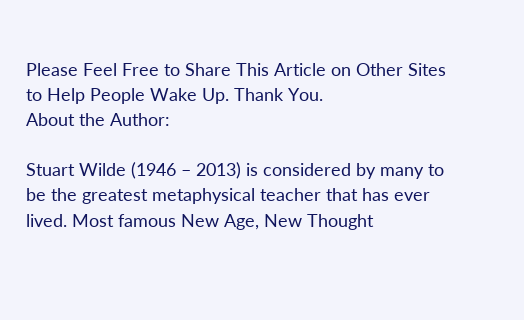Please Feel Free to Share This Article on Other Sites to Help People Wake Up. Thank You.
About the Author:

Stuart Wilde (1946 – 2013) is considered by many to be the greatest metaphysical teacher that has ever lived. Most famous New Age, New Thought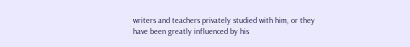writers and teachers privately studied with him, or they have been greatly influenced by his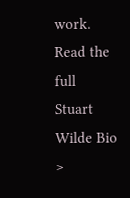work. Read the full Stuart Wilde Bio >